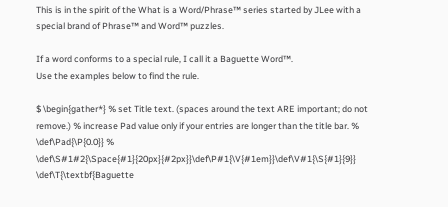This is in the spirit of the What is a Word/Phrase™ series started by JLee with a special brand of Phrase™ and Word™ puzzles.

If a word conforms to a special rule, I call it a Baguette Word™.
Use the examples below to find the rule.

$ \begin{gather*} % set Title text. (spaces around the text ARE important; do not remove.) % increase Pad value only if your entries are longer than the title bar. % \def\Pad{\P{0.0}} % \def\S#1#2{\Space{#1}{20px}{#2px}}\def\P#1{\V{#1em}}\def\V#1{\S{#1}{9}} \def\T{\textbf{Baguette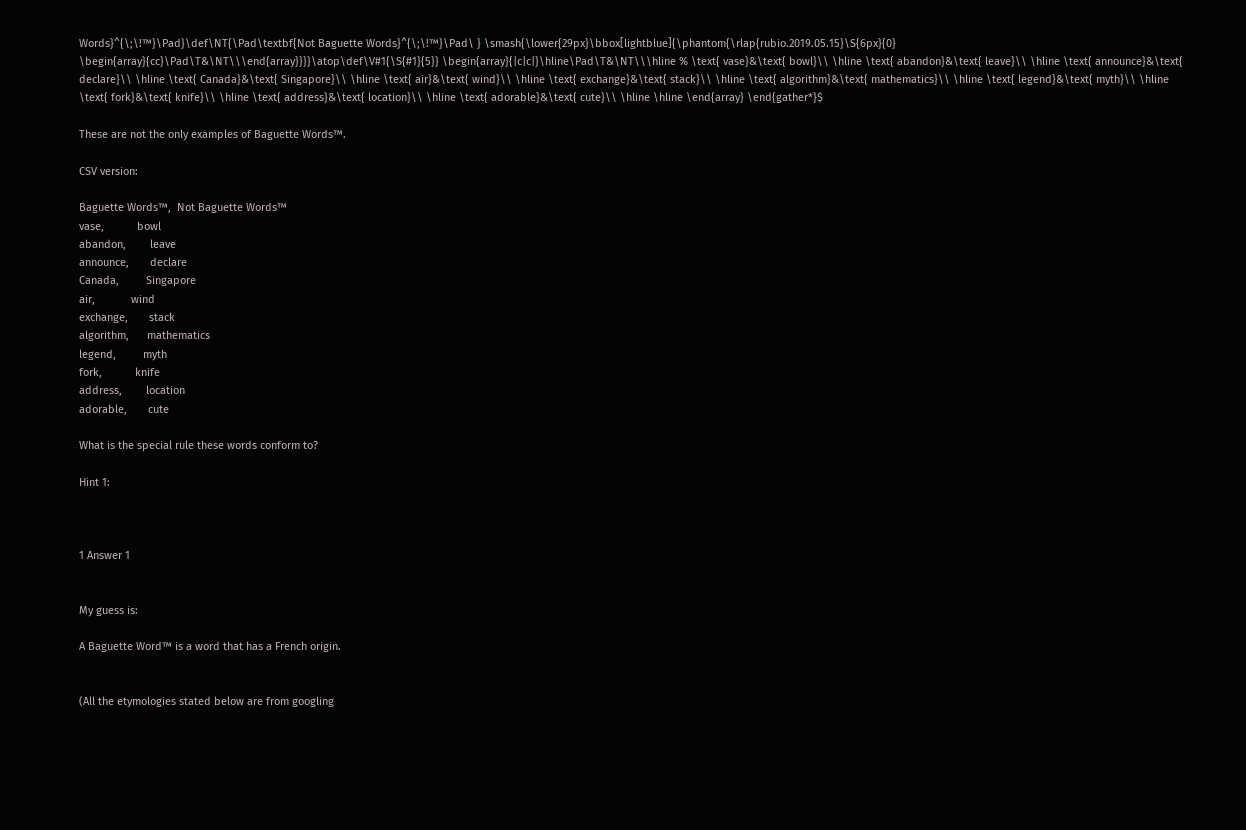Words}^{\;\!™}\Pad}\def\NT{\Pad\textbf{Not Baguette Words}^{\;\!™}\Pad\ } \smash{\lower{29px}\bbox[lightblue]{\phantom{\rlap{rubio.2019.05.15}\S{6px}{0} \begin{array}{cc}\Pad\T&\NT\\\end{array}}}}\atop\def\V#1{\S{#1}{5}} \begin{array}{|c|c|}\hline\Pad\T&\NT\\\hline % \text{ vase}&\text{ bowl}\\ \hline \text{ abandon}&\text{ leave}\\ \hline \text{ announce}&\text{ declare}\\ \hline \text{ Canada}&\text{ Singapore}\\ \hline \text{ air}&\text{ wind}\\ \hline \text{ exchange}&\text{ stack}\\ \hline \text{ algorithm}&\text{ mathematics}\\ \hline \text{ legend}&\text{ myth}\\ \hline \text{ fork}&\text{ knife}\\ \hline \text{ address}&\text{ location}\\ \hline \text{ adorable}&\text{ cute}\\ \hline \hline \end{array} \end{gather*}$

These are not the only examples of Baguette Words™.

CSV version:

Baguette Words™,  Not Baguette Words™
vase,           bowl
abandon,        leave
announce,       declare
Canada,         Singapore
air,            wind
exchange,       stack
algorithm,      mathematics
legend,         myth
fork,           knife
address,        location
adorable,       cute

What is the special rule these words conform to?

Hint 1:



1 Answer 1


My guess is:

A Baguette Word™ is a word that has a French origin.


(All the etymologies stated below are from googling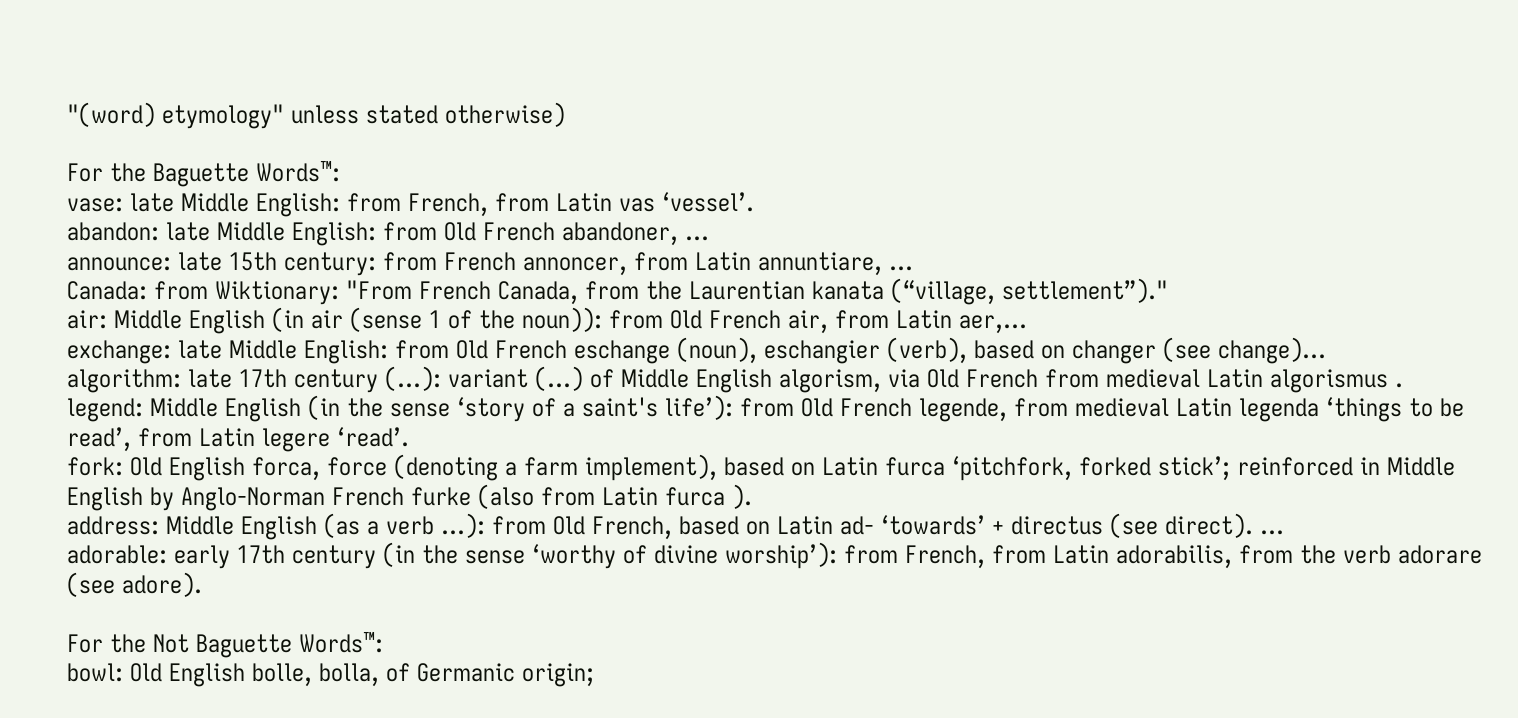"(word) etymology" unless stated otherwise)

For the Baguette Words™:
vase: late Middle English: from French, from Latin vas ‘vessel’.
abandon: late Middle English: from Old French abandoner, ...
announce: late 15th century: from French annoncer, from Latin annuntiare, ...
Canada: from Wiktionary: "From French Canada, from the Laurentian kanata (“village, settlement”)."
air: Middle English (in air (sense 1 of the noun)): from Old French air, from Latin aer,...
exchange: late Middle English: from Old French eschange (noun), eschangier (verb), based on changer (see change)...
algorithm: late 17th century (...): variant (...) of Middle English algorism, via Old French from medieval Latin algorismus .
legend: Middle English (in the sense ‘story of a saint's life’): from Old French legende, from medieval Latin legenda ‘things to be read’, from Latin legere ‘read’.
fork: Old English forca, force (denoting a farm implement), based on Latin furca ‘pitchfork, forked stick’; reinforced in Middle English by Anglo-Norman French furke (also from Latin furca ).
address: Middle English (as a verb ...): from Old French, based on Latin ad- ‘towards’ + directus (see direct). ...
adorable: early 17th century (in the sense ‘worthy of divine worship’): from French, from Latin adorabilis, from the verb adorare (see adore).

For the Not Baguette Words™:
bowl: Old English bolle, bolla, of Germanic origin;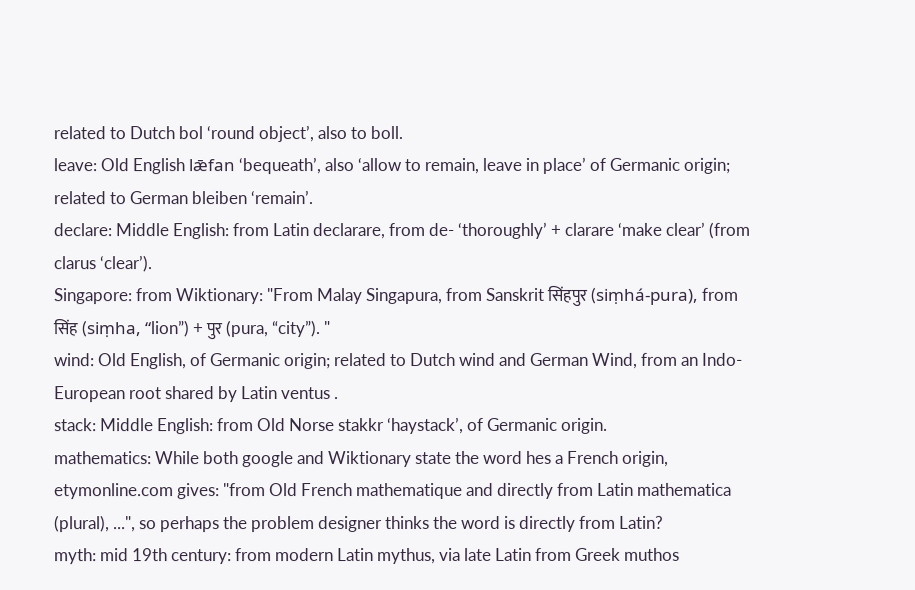related to Dutch bol ‘round object’, also to boll.
leave: Old English lǣfan ‘bequeath’, also ‘allow to remain, leave in place’ of Germanic origin; related to German bleiben ‘remain’.
declare: Middle English: from Latin declarare, from de- ‘thoroughly’ + clarare ‘make clear’ (from clarus ‘clear’).
Singapore: from Wiktionary: "From Malay Singapura, from Sanskrit सिंहपुर (siṃhá-pura), from सिंह (siṃha, “lion”) + पुर (pura, “city”). "
wind: Old English, of Germanic origin; related to Dutch wind and German Wind, from an Indo-European root shared by Latin ventus .
stack: Middle English: from Old Norse stakkr ‘haystack’, of Germanic origin.
mathematics: While both google and Wiktionary state the word hes a French origin, etymonline.com gives: "from Old French mathematique and directly from Latin mathematica (plural), ...", so perhaps the problem designer thinks the word is directly from Latin?
myth: mid 19th century: from modern Latin mythus, via late Latin from Greek muthos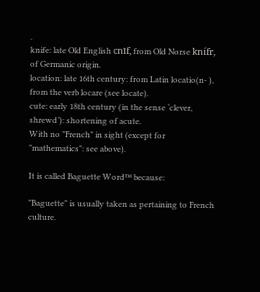.
knife: late Old English cnīf, from Old Norse knífr, of Germanic origin.
location: late 16th century: from Latin locatio(n- ), from the verb locare (see locate).
cute: early 18th century (in the sense ‘clever, shrewd’): shortening of acute.
With no "French" in sight (except for "mathematics": see above).

It is called Baguette Word™ because:

"Baguette" is usually taken as pertaining to French culture.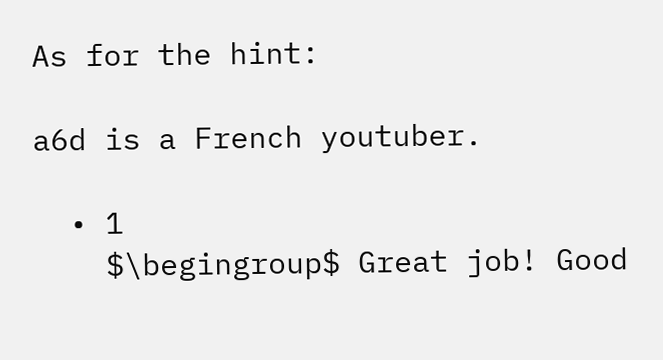As for the hint:

a6d is a French youtuber.

  • 1
    $\begingroup$ Great job! Good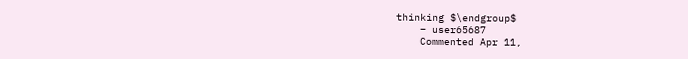thinking $\endgroup$
    – user65687
    Commented Apr 11,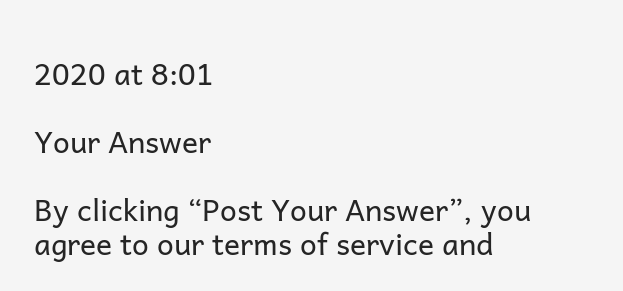2020 at 8:01

Your Answer

By clicking “Post Your Answer”, you agree to our terms of service and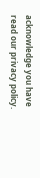acknowledge you have read our privacy policy.